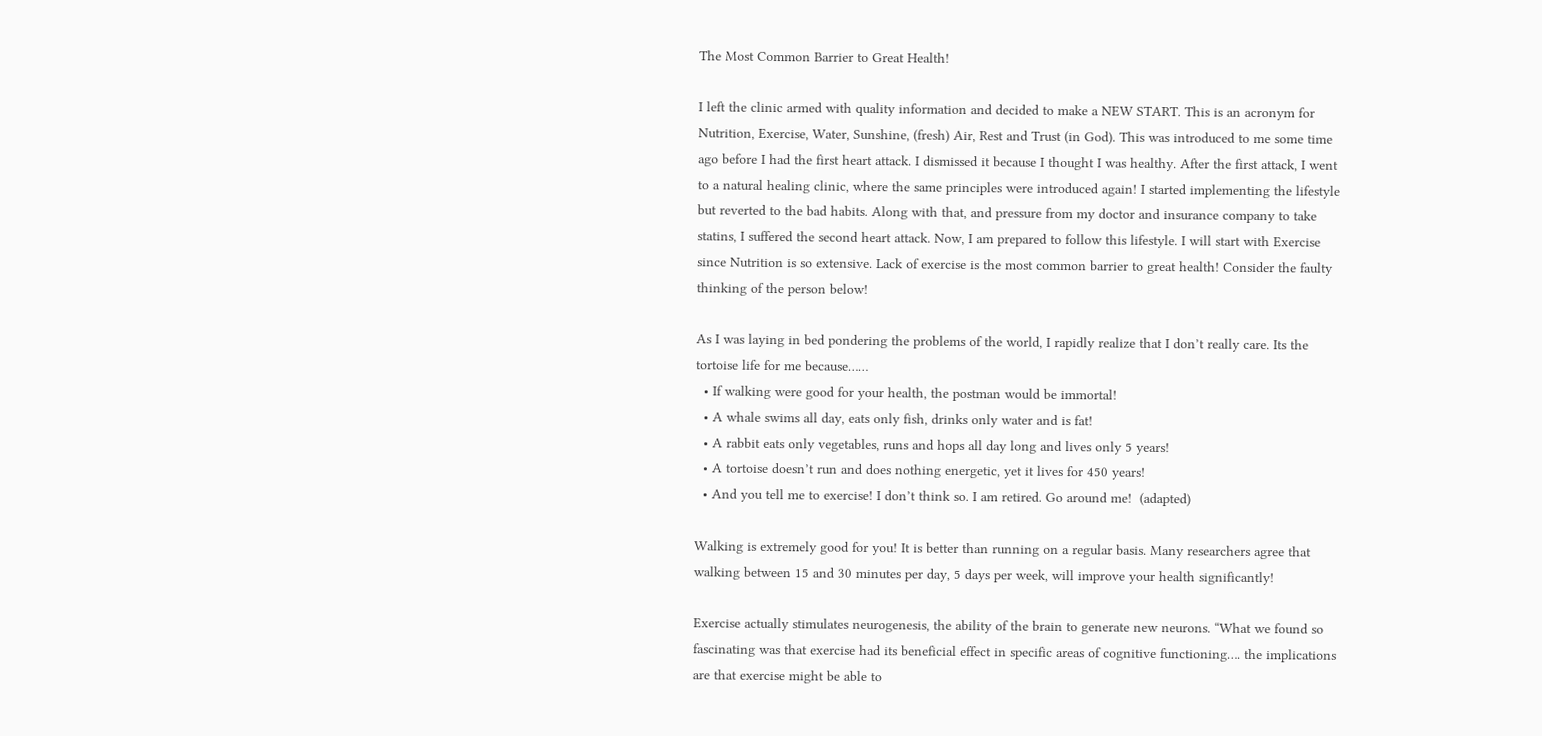The Most Common Barrier to Great Health!

I left the clinic armed with quality information and decided to make a NEW START. This is an acronym for Nutrition, Exercise, Water, Sunshine, (fresh) Air, Rest and Trust (in God). This was introduced to me some time ago before I had the first heart attack. I dismissed it because I thought I was healthy. After the first attack, I went to a natural healing clinic, where the same principles were introduced again! I started implementing the lifestyle but reverted to the bad habits. Along with that, and pressure from my doctor and insurance company to take statins, I suffered the second heart attack. Now, I am prepared to follow this lifestyle. I will start with Exercise since Nutrition is so extensive. Lack of exercise is the most common barrier to great health! Consider the faulty thinking of the person below!

As I was laying in bed pondering the problems of the world, I rapidly realize that I don’t really care. Its the tortoise life for me because……
  • If walking were good for your health, the postman would be immortal!
  • A whale swims all day, eats only fish, drinks only water and is fat!
  • A rabbit eats only vegetables, runs and hops all day long and lives only 5 years!
  • A tortoise doesn’t run and does nothing energetic, yet it lives for 450 years!
  • And you tell me to exercise! I don’t think so. I am retired. Go around me!  (adapted)

Walking is extremely good for you! It is better than running on a regular basis. Many researchers agree that walking between 15 and 30 minutes per day, 5 days per week, will improve your health significantly!

Exercise actually stimulates neurogenesis, the ability of the brain to generate new neurons. “What we found so fascinating was that exercise had its beneficial effect in specific areas of cognitive functioning…. the implications are that exercise might be able to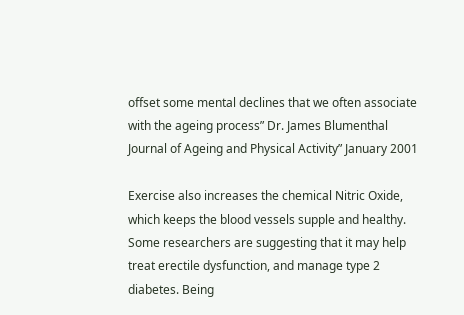offset some mental declines that we often associate with the ageing process” Dr. James Blumenthal   Journal of Ageing and Physical Activity” January 2001

Exercise also increases the chemical Nitric Oxide, which keeps the blood vessels supple and healthy. Some researchers are suggesting that it may help treat erectile dysfunction, and manage type 2 diabetes. Being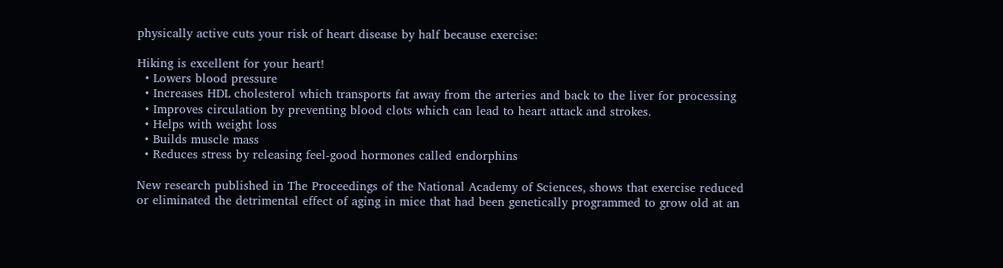physically active cuts your risk of heart disease by half because exercise:

Hiking is excellent for your heart!
  • Lowers blood pressure
  • Increases HDL cholesterol which transports fat away from the arteries and back to the liver for processing
  • Improves circulation by preventing blood clots which can lead to heart attack and strokes.
  • Helps with weight loss
  • Builds muscle mass
  • Reduces stress by releasing feel-good hormones called endorphins

New research published in The Proceedings of the National Academy of Sciences, shows that exercise reduced or eliminated the detrimental effect of aging in mice that had been genetically programmed to grow old at an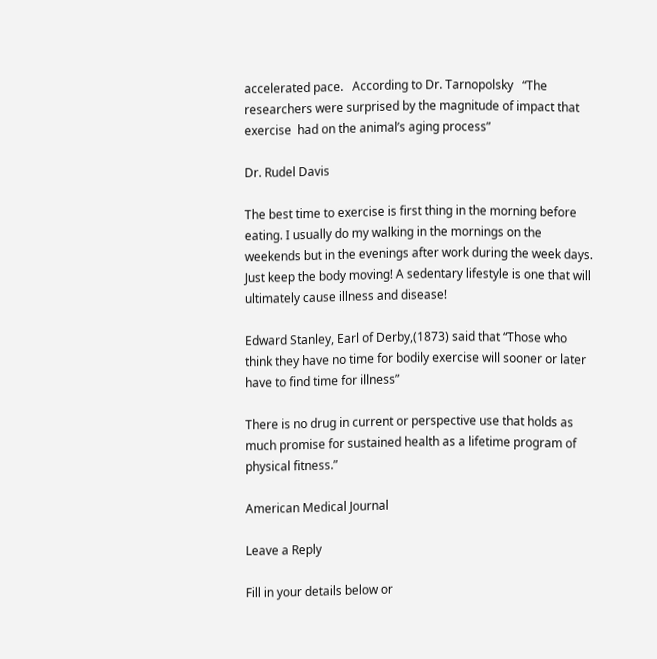accelerated pace.   According to Dr. Tarnopolsky   “The researchers were surprised by the magnitude of impact that exercise  had on the animal’s aging process”

Dr. Rudel Davis

The best time to exercise is first thing in the morning before eating. I usually do my walking in the mornings on the weekends but in the evenings after work during the week days. Just keep the body moving! A sedentary lifestyle is one that will ultimately cause illness and disease!

Edward Stanley, Earl of Derby,(1873) said that “Those who think they have no time for bodily exercise will sooner or later have to find time for illness”

There is no drug in current or perspective use that holds as much promise for sustained health as a lifetime program of physical fitness.”

American Medical Journal

Leave a Reply

Fill in your details below or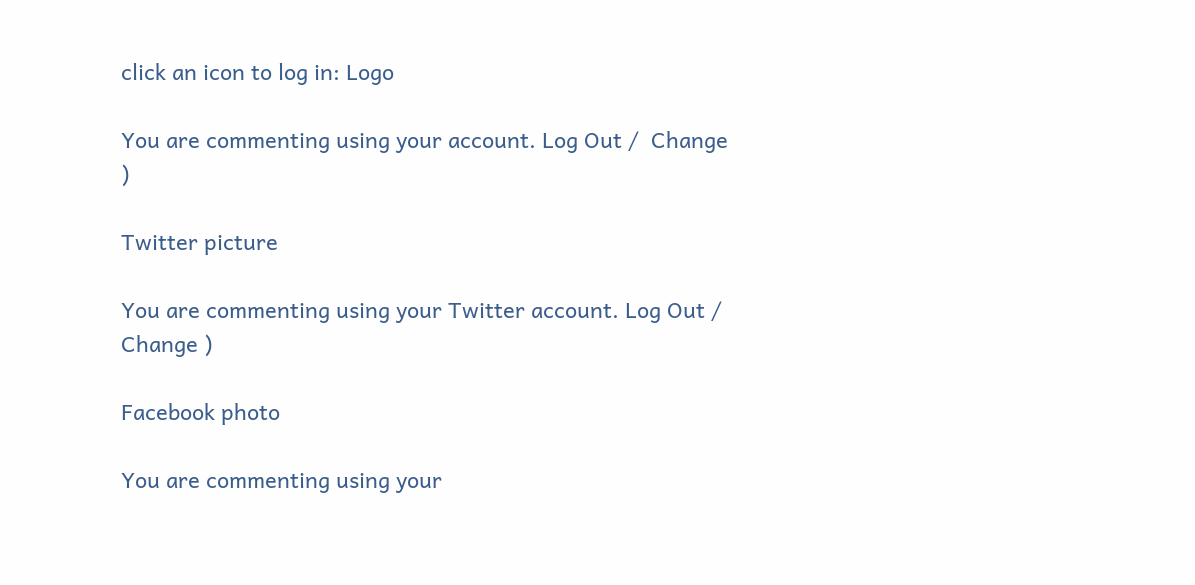click an icon to log in: Logo

You are commenting using your account. Log Out /  Change )

Twitter picture

You are commenting using your Twitter account. Log Out /  Change )

Facebook photo

You are commenting using your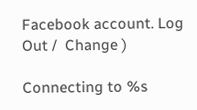Facebook account. Log Out /  Change )

Connecting to %s